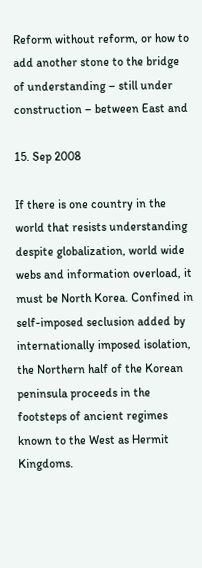Reform without reform, or how to add another stone to the bridge of understanding – still under construction – between East and

15. Sep 2008

If there is one country in the world that resists understanding despite globalization, world wide webs and information overload, it must be North Korea. Confined in self-imposed seclusion added by internationally imposed isolation, the Northern half of the Korean peninsula proceeds in the footsteps of ancient regimes known to the West as Hermit Kingdoms.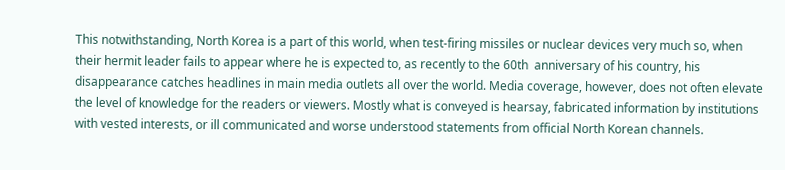This notwithstanding, North Korea is a part of this world, when test-firing missiles or nuclear devices very much so, when their hermit leader fails to appear where he is expected to, as recently to the 60th  anniversary of his country, his disappearance catches headlines in main media outlets all over the world. Media coverage, however, does not often elevate the level of knowledge for the readers or viewers. Mostly what is conveyed is hearsay, fabricated information by institutions with vested interests, or ill communicated and worse understood statements from official North Korean channels.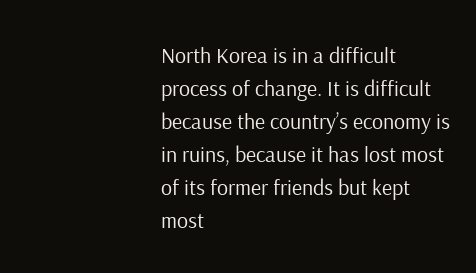North Korea is in a difficult process of change. It is difficult because the country’s economy is in ruins, because it has lost most of its former friends but kept most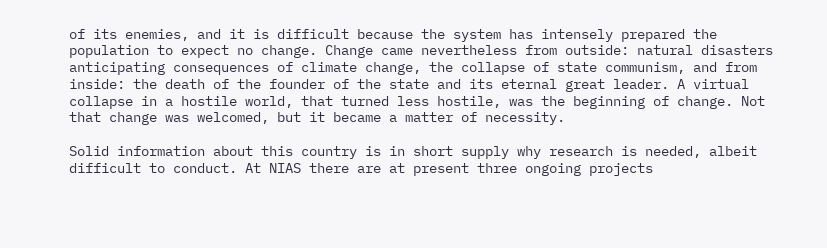of its enemies, and it is difficult because the system has intensely prepared the population to expect no change. Change came nevertheless from outside: natural disasters anticipating consequences of climate change, the collapse of state communism, and from inside: the death of the founder of the state and its eternal great leader. A virtual collapse in a hostile world, that turned less hostile, was the beginning of change. Not that change was welcomed, but it became a matter of necessity.

Solid information about this country is in short supply why research is needed, albeit difficult to conduct. At NIAS there are at present three ongoing projects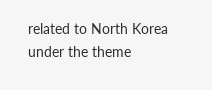related to North Korea under the theme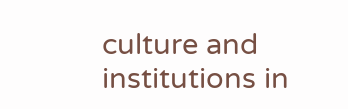culture and institutions in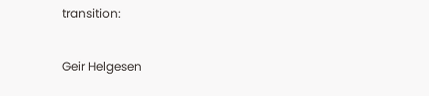transition:

Geir Helgesen